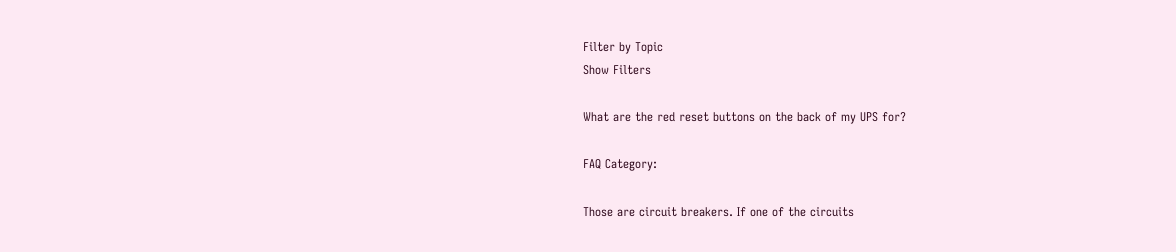Filter by Topic
Show Filters

What are the red reset buttons on the back of my UPS for?

FAQ Category:

Those are circuit breakers. If one of the circuits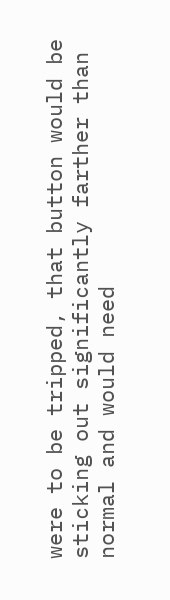were to be tripped, that button would be sticking out significantly farther than normal and would need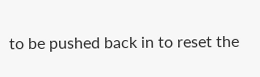to be pushed back in to reset the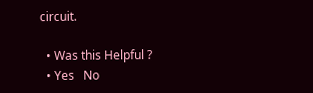circuit.

  • Was this Helpful ?
  • Yes   No